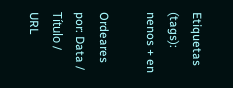Etiquetas (tags): nenos + en

Ordeares por: Data / Título / URL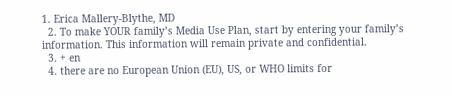1. Erica Mallery-Blythe, MD
  2. To make YOUR family’s Media Use Plan, start by entering your family’s information. This information will remain private and confidential.
  3. + en
  4. there are no European Union (EU), US, or WHO limits for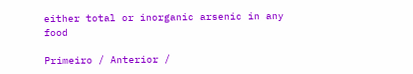either total or inorganic arsenic in any food

Primeiro / Anterior /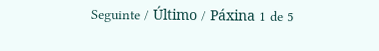Seguinte / Último / Páxina 1 de 5